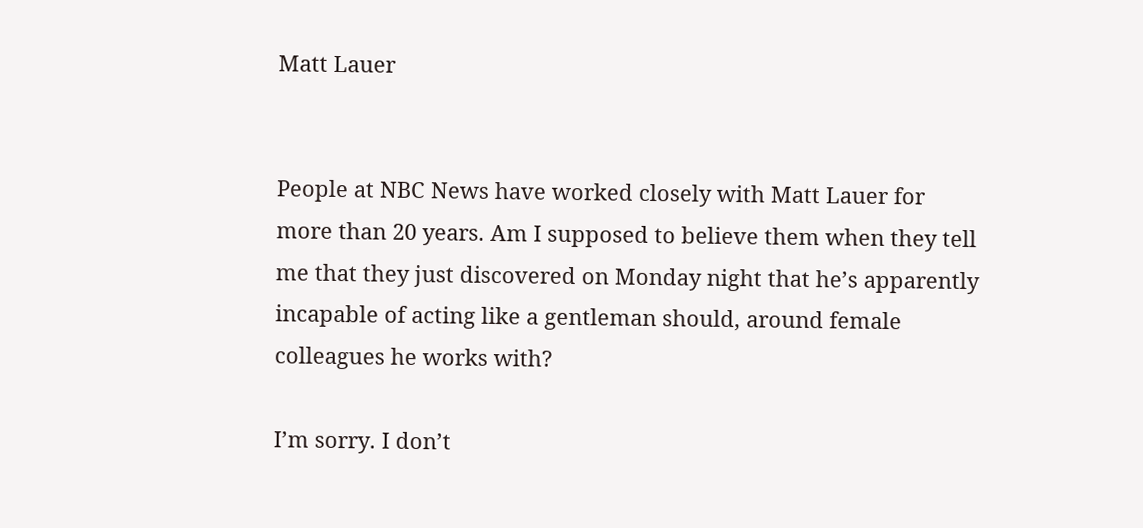Matt Lauer


People at NBC News have worked closely with Matt Lauer for more than 20 years. Am I supposed to believe them when they tell me that they just discovered on Monday night that he’s apparently incapable of acting like a gentleman should, around female colleagues he works with?

I’m sorry. I don’t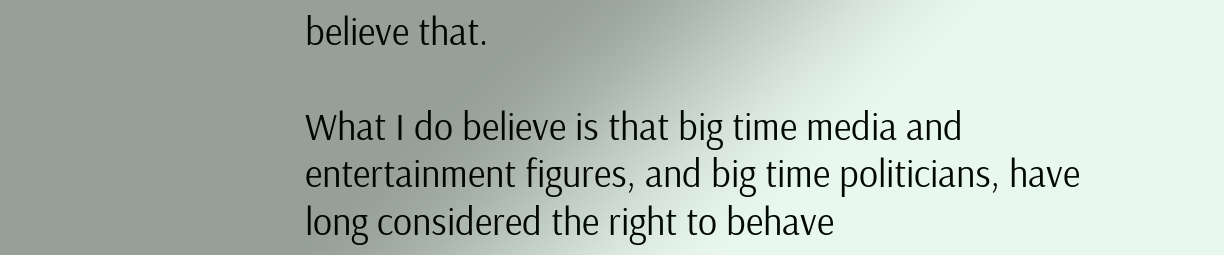believe that.

What I do believe is that big time media and entertainment figures, and big time politicians, have long considered the right to behave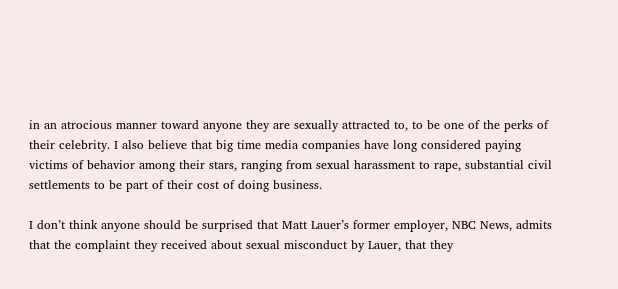in an atrocious manner toward anyone they are sexually attracted to, to be one of the perks of their celebrity. I also believe that big time media companies have long considered paying victims of behavior among their stars, ranging from sexual harassment to rape, substantial civil settlements to be part of their cost of doing business.

I don’t think anyone should be surprised that Matt Lauer’s former employer, NBC News, admits that the complaint they received about sexual misconduct by Lauer, that they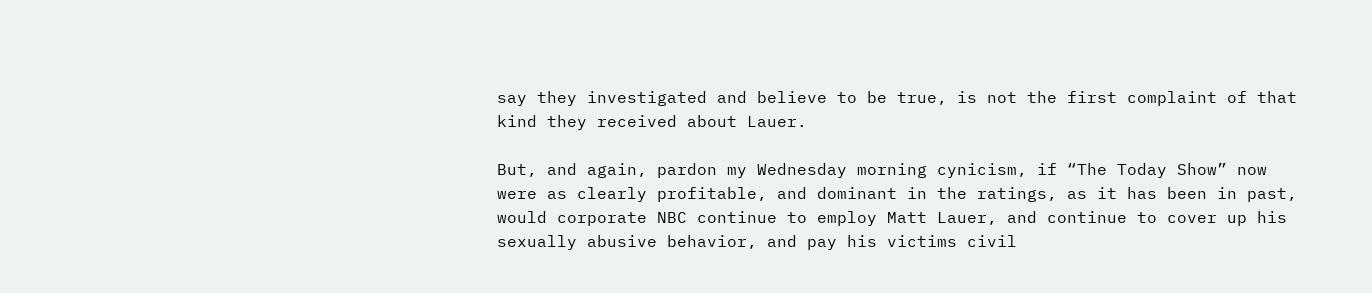say they investigated and believe to be true, is not the first complaint of that kind they received about Lauer.

But, and again, pardon my Wednesday morning cynicism, if “The Today Show” now were as clearly profitable, and dominant in the ratings, as it has been in past, would corporate NBC continue to employ Matt Lauer, and continue to cover up his sexually abusive behavior, and pay his victims civil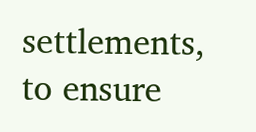settlements, to ensure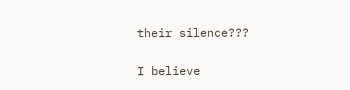their silence???

I believe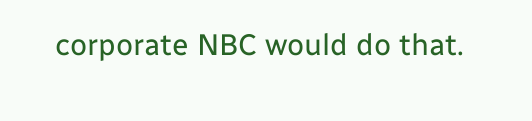corporate NBC would do that.